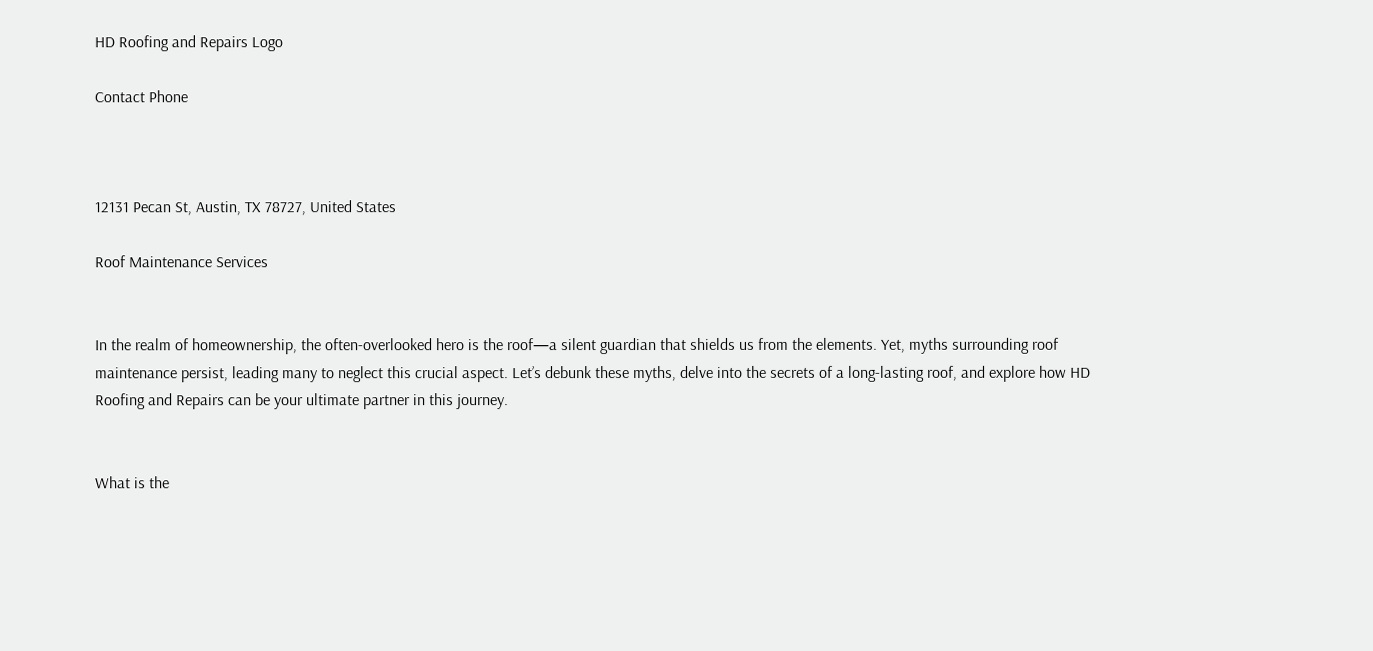HD Roofing and Repairs Logo

Contact Phone



12131 Pecan St, Austin, TX 78727, United States

Roof Maintenance Services


In the realm of homeownership, the often-overlooked hero is the roof—a silent guardian that shields us from the elements. Yet, myths surrounding roof maintenance persist, leading many to neglect this crucial aspect. Let’s debunk these myths, delve into the secrets of a long-lasting roof, and explore how HD Roofing and Repairs can be your ultimate partner in this journey.


What is the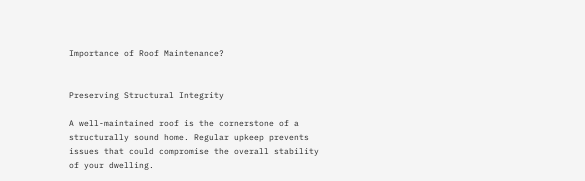Importance of Roof Maintenance?


Preserving Structural Integrity

A well-maintained roof is the cornerstone of a structurally sound home. Regular upkeep prevents issues that could compromise the overall stability of your dwelling.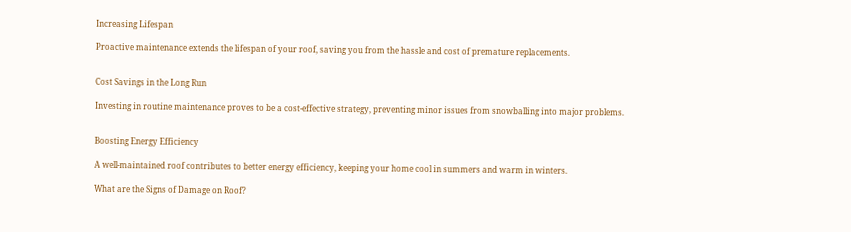Increasing Lifespan

Proactive maintenance extends the lifespan of your roof, saving you from the hassle and cost of premature replacements.


Cost Savings in the Long Run

Investing in routine maintenance proves to be a cost-effective strategy, preventing minor issues from snowballing into major problems.


Boosting Energy Efficiency

A well-maintained roof contributes to better energy efficiency, keeping your home cool in summers and warm in winters.

What are the Signs of Damage on Roof?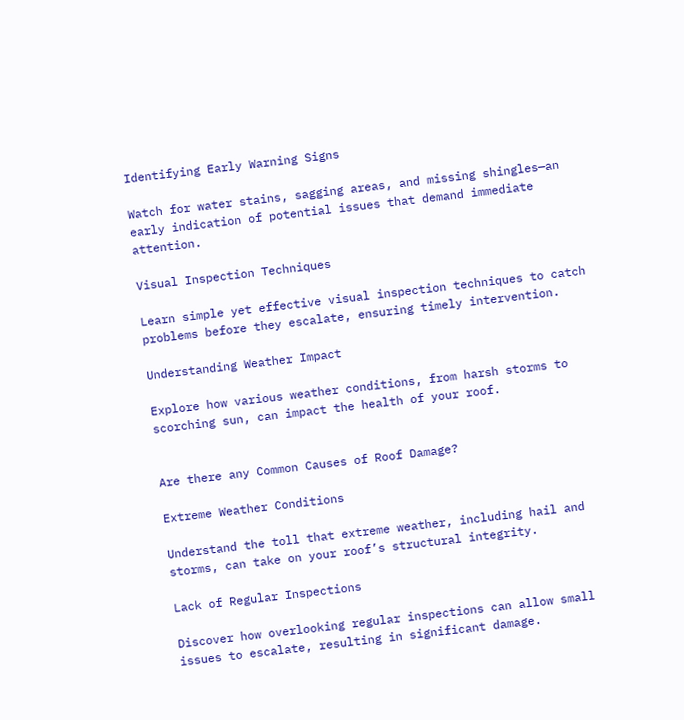Identifying Early Warning Signs

Watch for water stains, sagging areas, and missing shingles—an early indication of potential issues that demand immediate attention.

Visual Inspection Techniques

Learn simple yet effective visual inspection techniques to catch problems before they escalate, ensuring timely intervention.

Understanding Weather Impact

Explore how various weather conditions, from harsh storms to scorching sun, can impact the health of your roof.


Are there any Common Causes of Roof Damage?

Extreme Weather Conditions

Understand the toll that extreme weather, including hail and storms, can take on your roof’s structural integrity.

Lack of Regular Inspections

Discover how overlooking regular inspections can allow small issues to escalate, resulting in significant damage.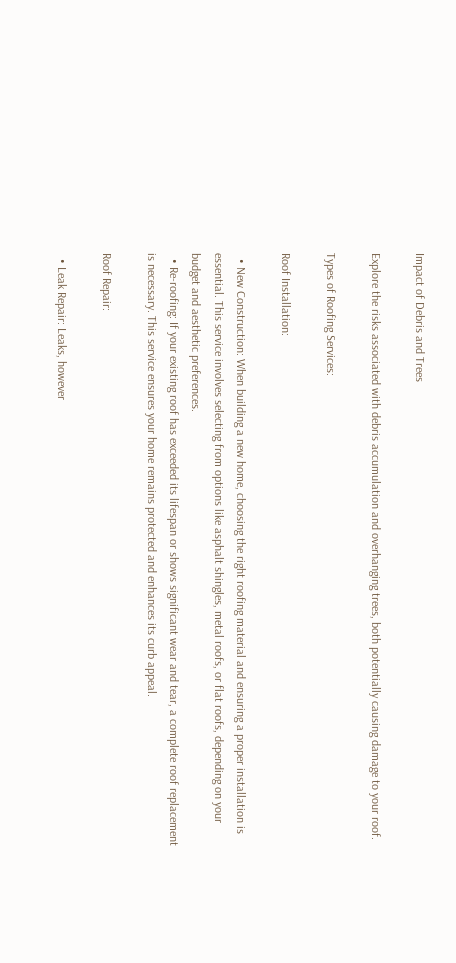Impact of Debris and Trees

Explore the risks associated with debris accumulation and overhanging trees, both potentially causing damage to your roof.

Types of Roofing Services:

Roof Installation:

  • New Construction: When building a new home, choosing the right roofing material and ensuring a proper installation is essential. This service involves selecting from options like asphalt shingles, metal roofs, or flat roofs, depending on your budget and aesthetic preferences.
  • Re-roofing: If your existing roof has exceeded its lifespan or shows significant wear and tear, a complete roof replacement is necessary. This service ensures your home remains protected and enhances its curb appeal.

Roof Repair:

  • Leak Repair: Leaks, however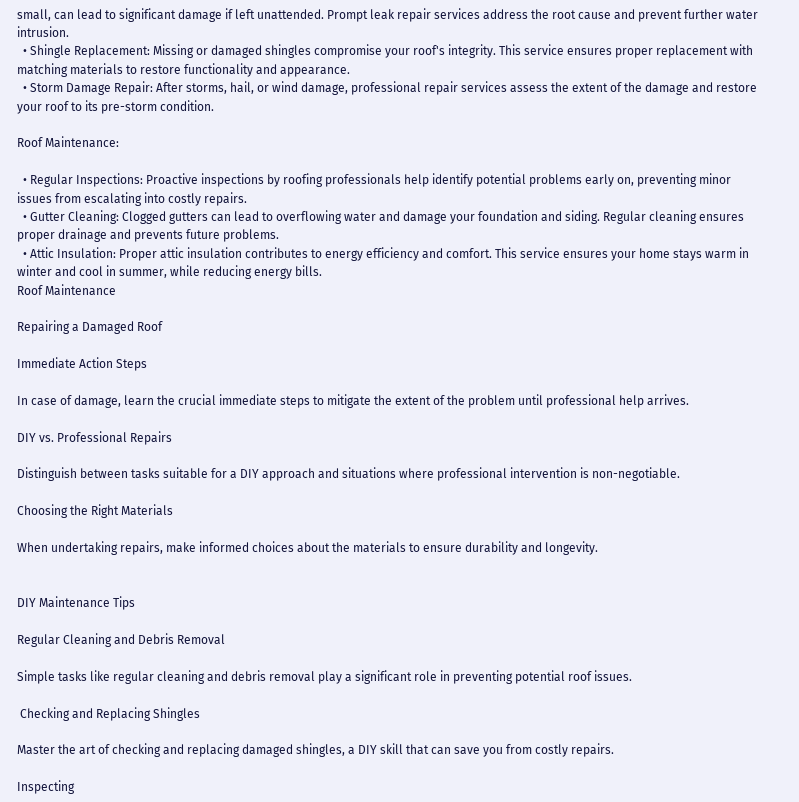small, can lead to significant damage if left unattended. Prompt leak repair services address the root cause and prevent further water intrusion.
  • Shingle Replacement: Missing or damaged shingles compromise your roof's integrity. This service ensures proper replacement with matching materials to restore functionality and appearance.
  • Storm Damage Repair: After storms, hail, or wind damage, professional repair services assess the extent of the damage and restore your roof to its pre-storm condition.

Roof Maintenance:

  • Regular Inspections: Proactive inspections by roofing professionals help identify potential problems early on, preventing minor issues from escalating into costly repairs.
  • Gutter Cleaning: Clogged gutters can lead to overflowing water and damage your foundation and siding. Regular cleaning ensures proper drainage and prevents future problems.
  • Attic Insulation: Proper attic insulation contributes to energy efficiency and comfort. This service ensures your home stays warm in winter and cool in summer, while reducing energy bills.
Roof Maintenance

Repairing a Damaged Roof

Immediate Action Steps

In case of damage, learn the crucial immediate steps to mitigate the extent of the problem until professional help arrives.

DIY vs. Professional Repairs

Distinguish between tasks suitable for a DIY approach and situations where professional intervention is non-negotiable.

Choosing the Right Materials

When undertaking repairs, make informed choices about the materials to ensure durability and longevity.


DIY Maintenance Tips

Regular Cleaning and Debris Removal

Simple tasks like regular cleaning and debris removal play a significant role in preventing potential roof issues.

 Checking and Replacing Shingles

Master the art of checking and replacing damaged shingles, a DIY skill that can save you from costly repairs.

Inspecting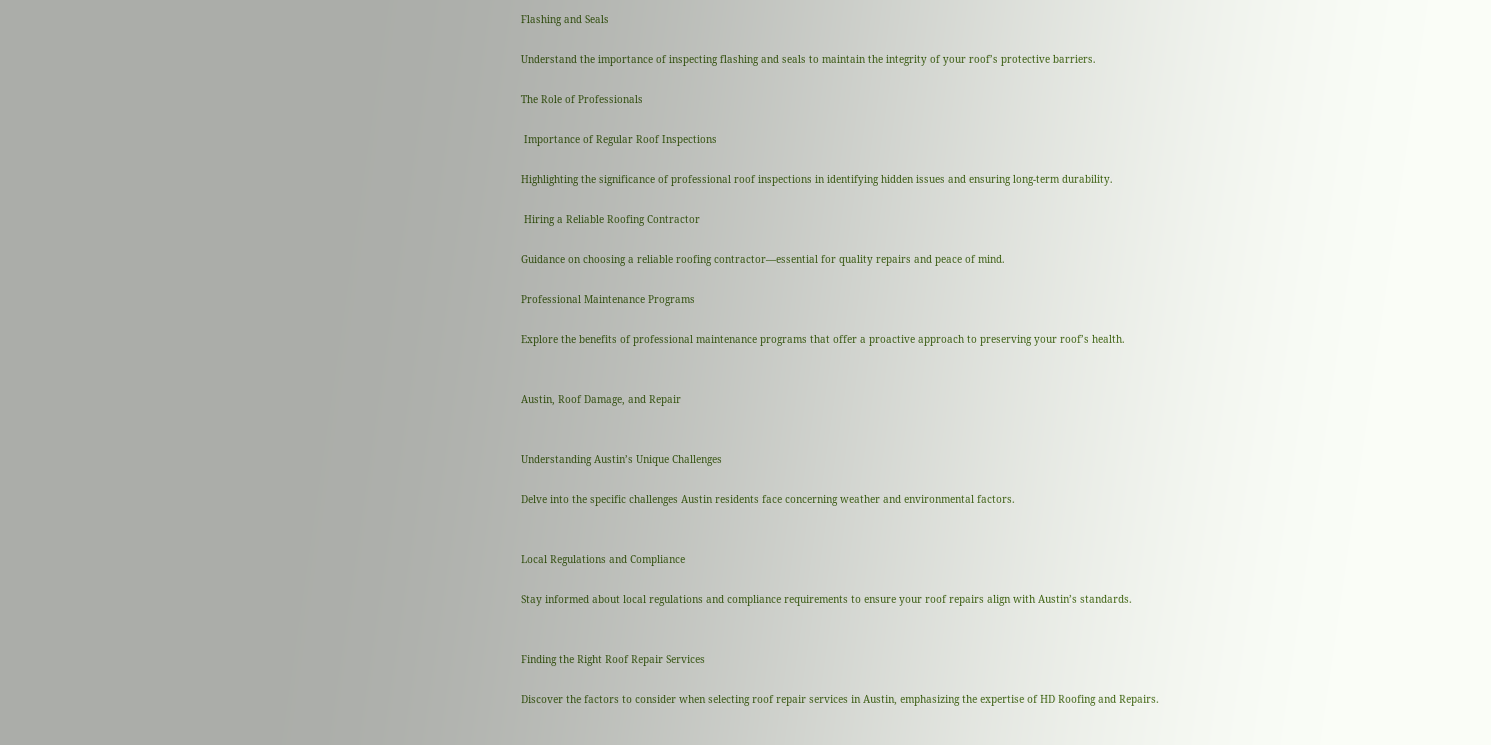Flashing and Seals

Understand the importance of inspecting flashing and seals to maintain the integrity of your roof’s protective barriers.

The Role of Professionals

 Importance of Regular Roof Inspections

Highlighting the significance of professional roof inspections in identifying hidden issues and ensuring long-term durability.

 Hiring a Reliable Roofing Contractor

Guidance on choosing a reliable roofing contractor—essential for quality repairs and peace of mind.

Professional Maintenance Programs

Explore the benefits of professional maintenance programs that offer a proactive approach to preserving your roof’s health.


Austin, Roof Damage, and Repair


Understanding Austin’s Unique Challenges

Delve into the specific challenges Austin residents face concerning weather and environmental factors.


Local Regulations and Compliance

Stay informed about local regulations and compliance requirements to ensure your roof repairs align with Austin’s standards.


Finding the Right Roof Repair Services

Discover the factors to consider when selecting roof repair services in Austin, emphasizing the expertise of HD Roofing and Repairs.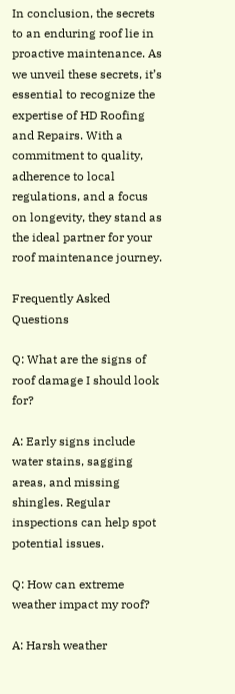In conclusion, the secrets to an enduring roof lie in proactive maintenance. As we unveil these secrets, it’s essential to recognize the expertise of HD Roofing and Repairs. With a commitment to quality, adherence to local regulations, and a focus on longevity, they stand as the ideal partner for your roof maintenance journey.

Frequently Asked Questions

Q: What are the signs of roof damage I should look for?

A: Early signs include water stains, sagging areas, and missing shingles. Regular inspections can help spot potential issues.

Q: How can extreme weather impact my roof?

A: Harsh weather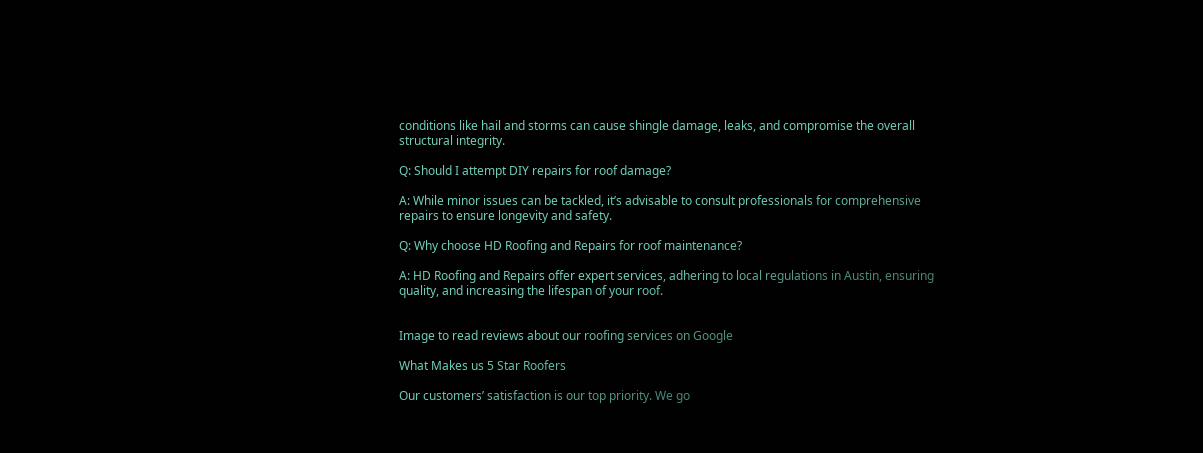conditions like hail and storms can cause shingle damage, leaks, and compromise the overall structural integrity.

Q: Should I attempt DIY repairs for roof damage?

A: While minor issues can be tackled, it’s advisable to consult professionals for comprehensive repairs to ensure longevity and safety.

Q: Why choose HD Roofing and Repairs for roof maintenance?

A: HD Roofing and Repairs offer expert services, adhering to local regulations in Austin, ensuring quality, and increasing the lifespan of your roof.


Image to read reviews about our roofing services on Google

What Makes us 5 Star Roofers

Our customers’ satisfaction is our top priority. We go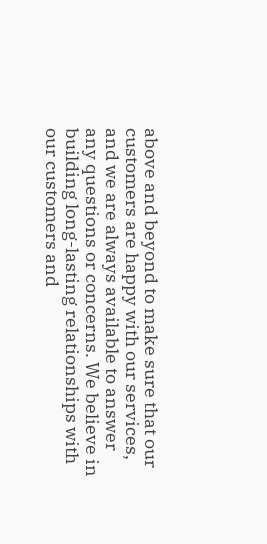above and beyond to make sure that our customers are happy with our services, and we are always available to answer any questions or concerns. We believe in building long-lasting relationships with our customers and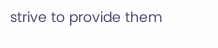strive to provide them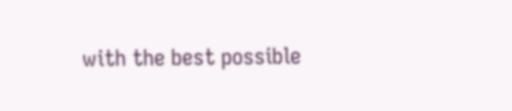with the best possible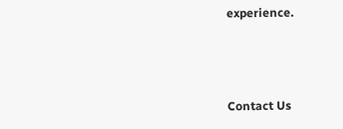experience.



Contact Us